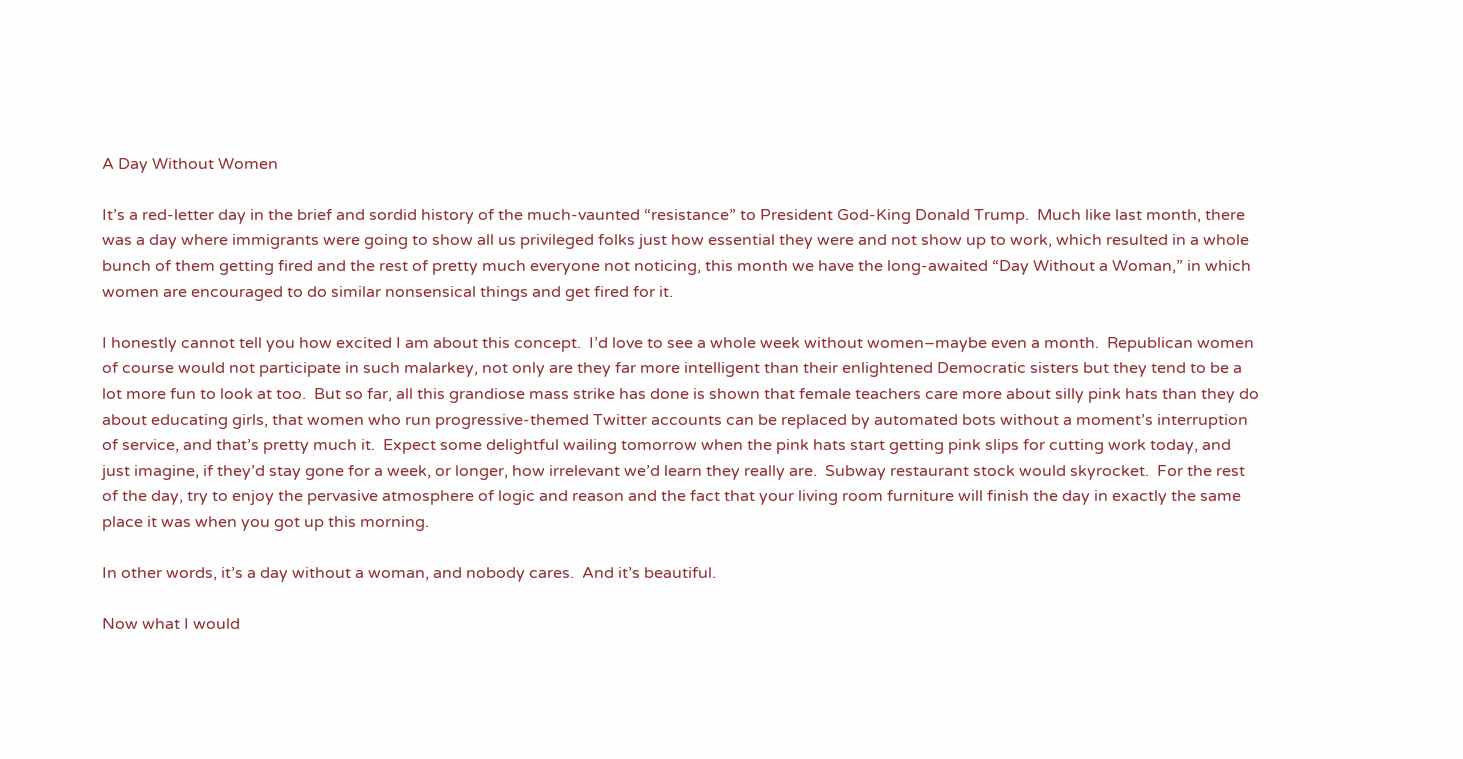A Day Without Women

It’s a red-letter day in the brief and sordid history of the much-vaunted “resistance” to President God-King Donald Trump.  Much like last month, there was a day where immigrants were going to show all us privileged folks just how essential they were and not show up to work, which resulted in a whole bunch of them getting fired and the rest of pretty much everyone not noticing, this month we have the long-awaited “Day Without a Woman,” in which women are encouraged to do similar nonsensical things and get fired for it.

I honestly cannot tell you how excited I am about this concept.  I’d love to see a whole week without women–maybe even a month.  Republican women of course would not participate in such malarkey, not only are they far more intelligent than their enlightened Democratic sisters but they tend to be a lot more fun to look at too.  But so far, all this grandiose mass strike has done is shown that female teachers care more about silly pink hats than they do about educating girls, that women who run progressive-themed Twitter accounts can be replaced by automated bots without a moment’s interruption of service, and that’s pretty much it.  Expect some delightful wailing tomorrow when the pink hats start getting pink slips for cutting work today, and just imagine, if they’d stay gone for a week, or longer, how irrelevant we’d learn they really are.  Subway restaurant stock would skyrocket.  For the rest of the day, try to enjoy the pervasive atmosphere of logic and reason and the fact that your living room furniture will finish the day in exactly the same place it was when you got up this morning.

In other words, it’s a day without a woman, and nobody cares.  And it’s beautiful.

Now what I would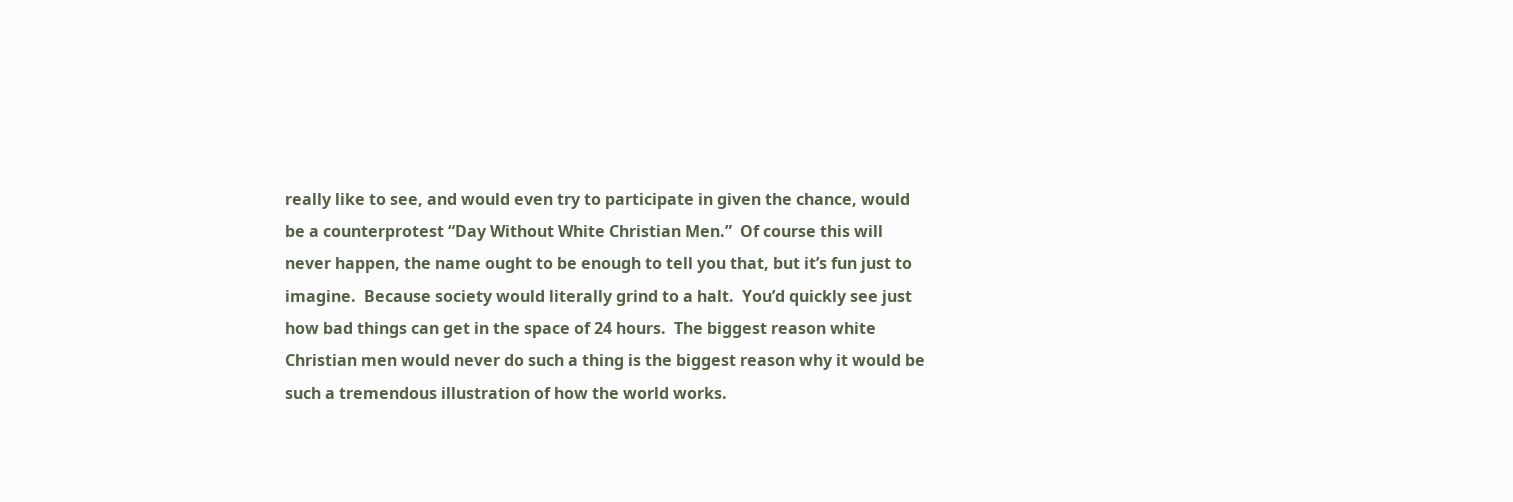really like to see, and would even try to participate in given the chance, would be a counterprotest “Day Without White Christian Men.”  Of course this will never happen, the name ought to be enough to tell you that, but it’s fun just to imagine.  Because society would literally grind to a halt.  You’d quickly see just how bad things can get in the space of 24 hours.  The biggest reason white Christian men would never do such a thing is the biggest reason why it would be such a tremendous illustration of how the world works.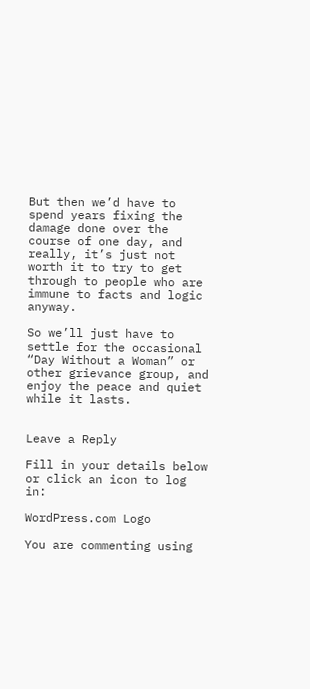But then we’d have to spend years fixing the damage done over the course of one day, and really, it’s just not worth it to try to get through to people who are immune to facts and logic anyway.

So we’ll just have to settle for the occasional “Day Without a Woman” or other grievance group, and enjoy the peace and quiet while it lasts.


Leave a Reply

Fill in your details below or click an icon to log in:

WordPress.com Logo

You are commenting using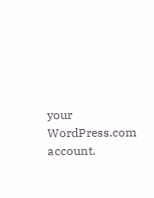your WordPress.com account.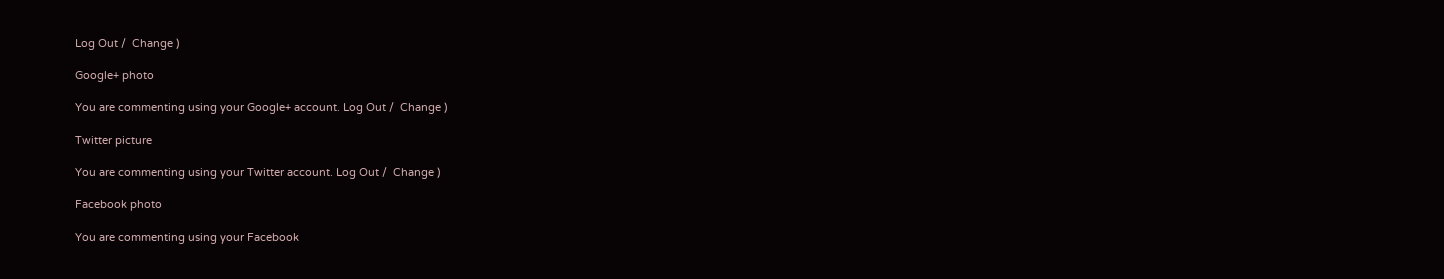Log Out /  Change )

Google+ photo

You are commenting using your Google+ account. Log Out /  Change )

Twitter picture

You are commenting using your Twitter account. Log Out /  Change )

Facebook photo

You are commenting using your Facebook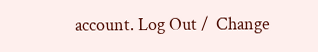account. Log Out /  Change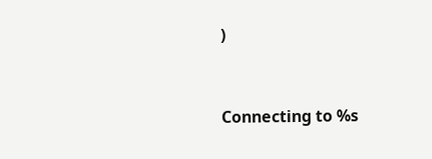)


Connecting to %s